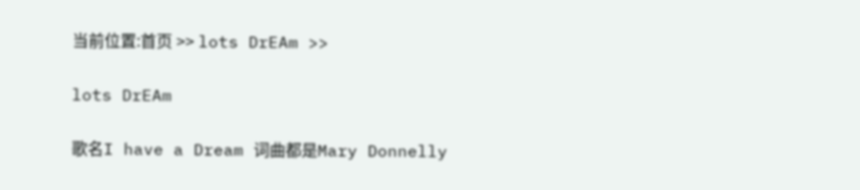当前位置:首页 >> lots DrEAm >>

lots DrEAm

歌名I have a Dream 词曲都是Mary Donnelly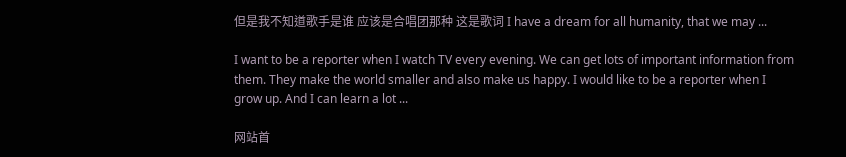但是我不知道歌手是谁 应该是合唱团那种 这是歌词 I have a dream for all humanity, that we may ...

I want to be a reporter when I watch TV every evening. We can get lots of important information from them. They make the world smaller and also make us happy. I would like to be a reporter when I grow up. And I can learn a lot ...

网站首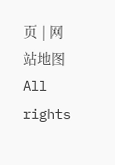页 | 网站地图
All rights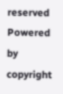reserved Powered by
copyright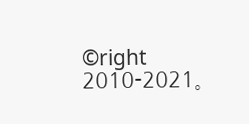©right 2010-2021。